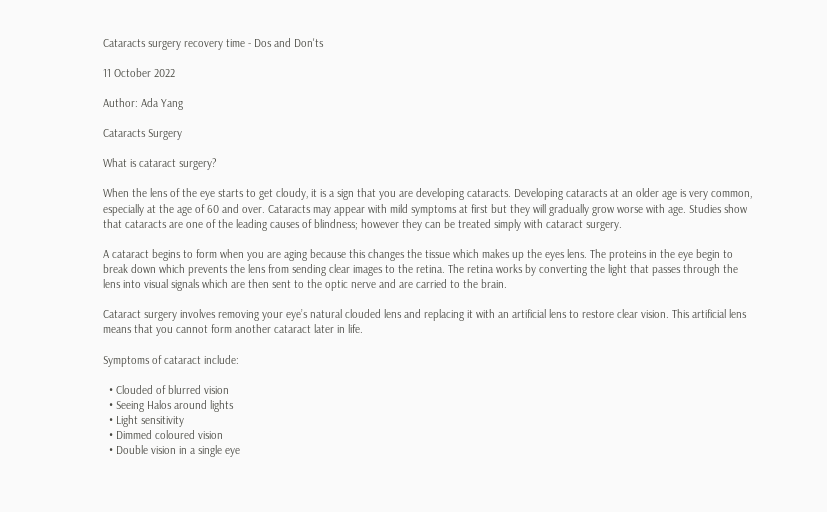Cataracts surgery recovery time - Dos and Don'ts

11 October 2022

Author: Ada Yang

Cataracts Surgery

What is cataract surgery?

When the lens of the eye starts to get cloudy, it is a sign that you are developing cataracts. Developing cataracts at an older age is very common, especially at the age of 60 and over. Cataracts may appear with mild symptoms at first but they will gradually grow worse with age. Studies show that cataracts are one of the leading causes of blindness; however they can be treated simply with cataract surgery.

A cataract begins to form when you are aging because this changes the tissue which makes up the eyes lens. The proteins in the eye begin to break down which prevents the lens from sending clear images to the retina. The retina works by converting the light that passes through the lens into visual signals which are then sent to the optic nerve and are carried to the brain.

Cataract surgery involves removing your eye’s natural clouded lens and replacing it with an artificial lens to restore clear vision. This artificial lens means that you cannot form another cataract later in life.

Symptoms of cataract include:

  • Clouded of blurred vision
  • Seeing Halos around lights
  • Light sensitivity
  • Dimmed coloured vision
  • Double vision in a single eye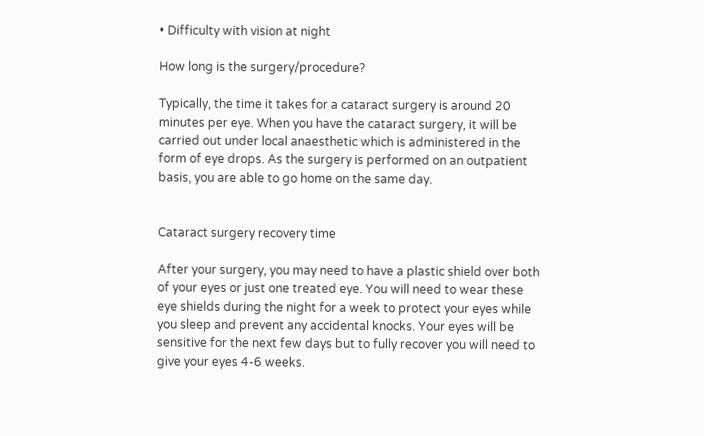• Difficulty with vision at night

How long is the surgery/procedure?

Typically, the time it takes for a cataract surgery is around 20 minutes per eye. When you have the cataract surgery, it will be carried out under local anaesthetic which is administered in the form of eye drops. As the surgery is performed on an outpatient basis, you are able to go home on the same day.


Cataract surgery recovery time

After your surgery, you may need to have a plastic shield over both of your eyes or just one treated eye. You will need to wear these eye shields during the night for a week to protect your eyes while you sleep and prevent any accidental knocks. Your eyes will be sensitive for the next few days but to fully recover you will need to give your eyes 4-6 weeks.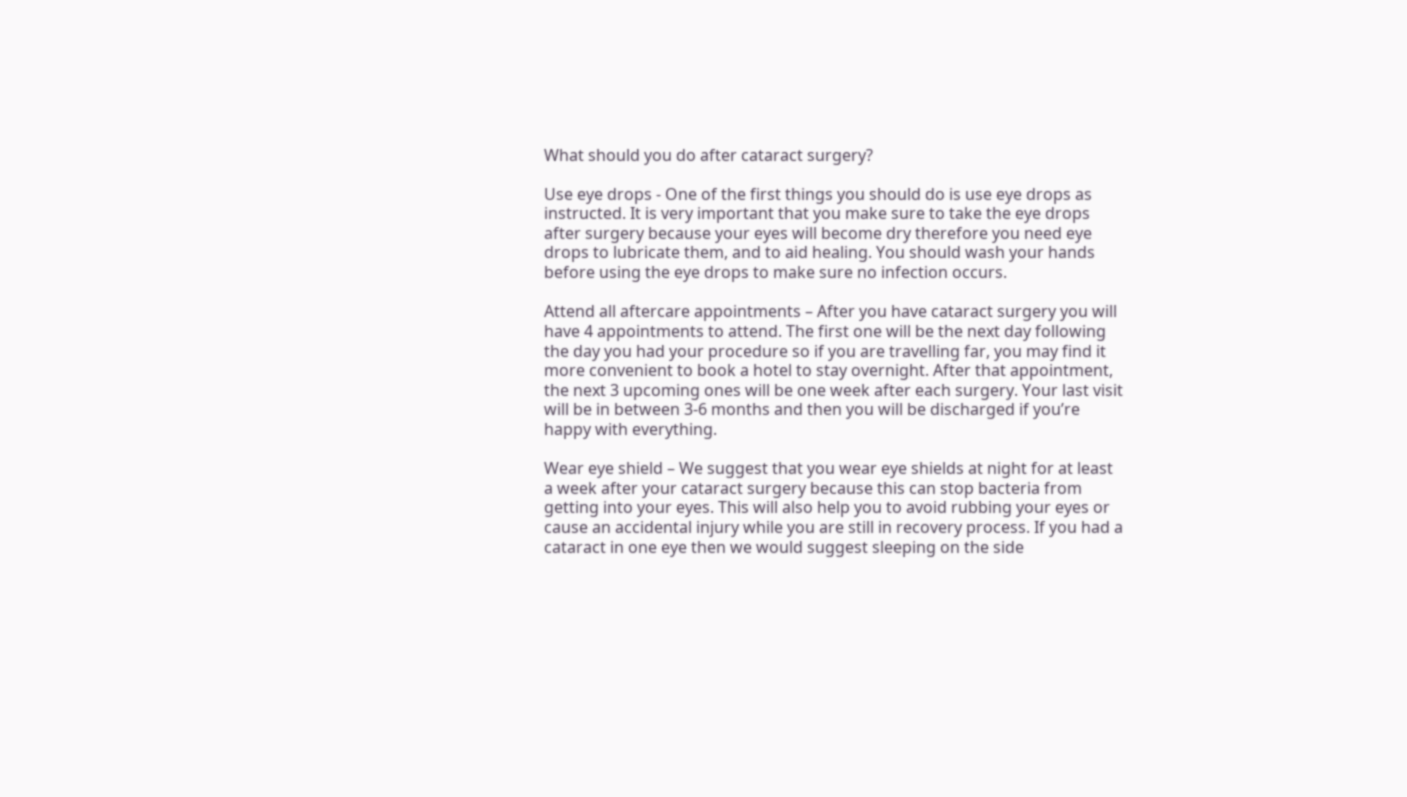What should you do after cataract surgery?

Use eye drops - One of the first things you should do is use eye drops as instructed. It is very important that you make sure to take the eye drops after surgery because your eyes will become dry therefore you need eye drops to lubricate them, and to aid healing. You should wash your hands before using the eye drops to make sure no infection occurs.

Attend all aftercare appointments – After you have cataract surgery you will have 4 appointments to attend. The first one will be the next day following the day you had your procedure so if you are travelling far, you may find it more convenient to book a hotel to stay overnight. After that appointment, the next 3 upcoming ones will be one week after each surgery. Your last visit will be in between 3-6 months and then you will be discharged if you’re happy with everything.

Wear eye shield – We suggest that you wear eye shields at night for at least a week after your cataract surgery because this can stop bacteria from getting into your eyes. This will also help you to avoid rubbing your eyes or cause an accidental injury while you are still in recovery process. If you had a cataract in one eye then we would suggest sleeping on the side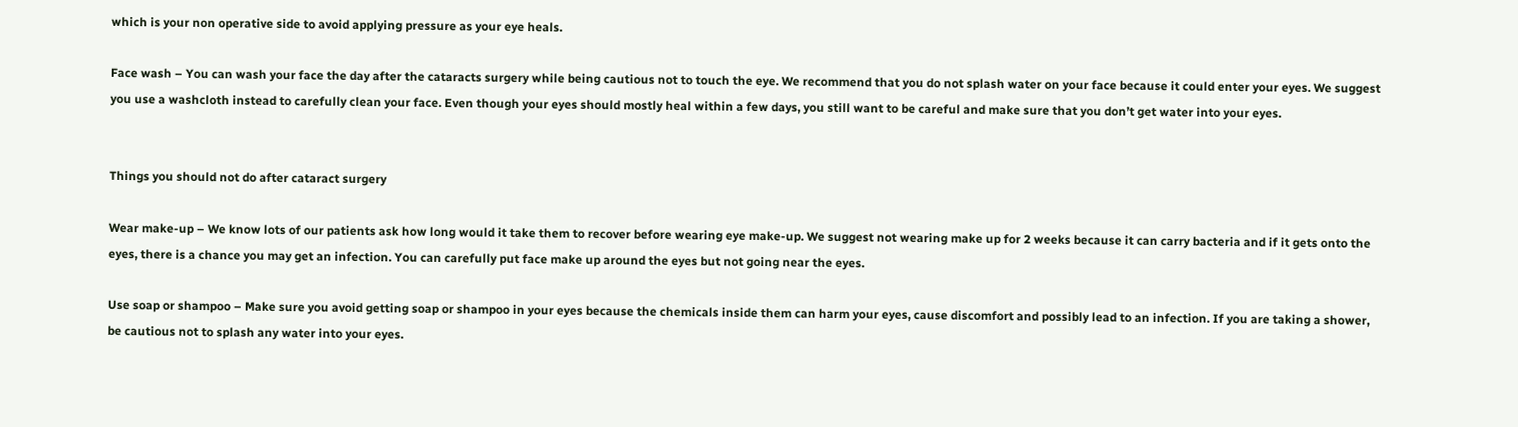which is your non operative side to avoid applying pressure as your eye heals.

Face wash – You can wash your face the day after the cataracts surgery while being cautious not to touch the eye. We recommend that you do not splash water on your face because it could enter your eyes. We suggest you use a washcloth instead to carefully clean your face. Even though your eyes should mostly heal within a few days, you still want to be careful and make sure that you don’t get water into your eyes.


Things you should not do after cataract surgery

Wear make-up – We know lots of our patients ask how long would it take them to recover before wearing eye make-up. We suggest not wearing make up for 2 weeks because it can carry bacteria and if it gets onto the eyes, there is a chance you may get an infection. You can carefully put face make up around the eyes but not going near the eyes.

Use soap or shampoo – Make sure you avoid getting soap or shampoo in your eyes because the chemicals inside them can harm your eyes, cause discomfort and possibly lead to an infection. If you are taking a shower, be cautious not to splash any water into your eyes.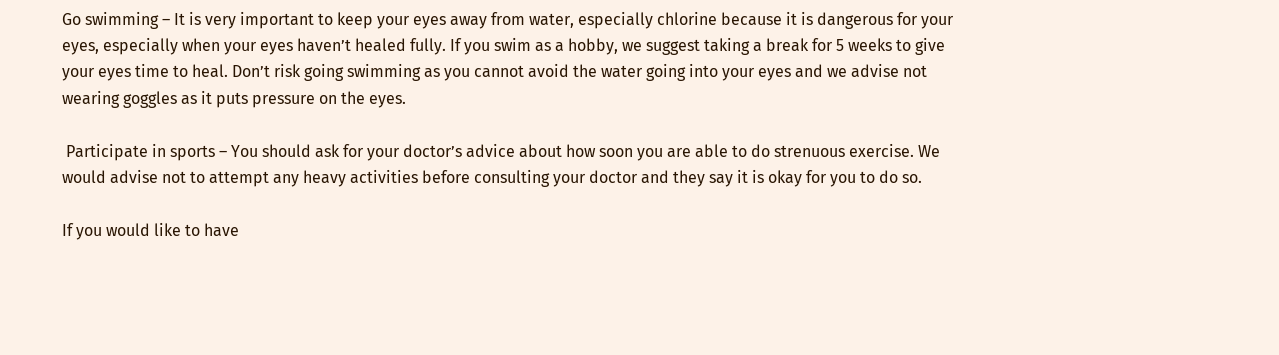Go swimming – It is very important to keep your eyes away from water, especially chlorine because it is dangerous for your eyes, especially when your eyes haven’t healed fully. If you swim as a hobby, we suggest taking a break for 5 weeks to give your eyes time to heal. Don’t risk going swimming as you cannot avoid the water going into your eyes and we advise not wearing goggles as it puts pressure on the eyes.

 Participate in sports – You should ask for your doctor’s advice about how soon you are able to do strenuous exercise. We would advise not to attempt any heavy activities before consulting your doctor and they say it is okay for you to do so.

If you would like to have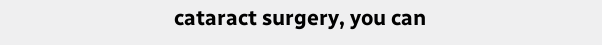cataract surgery, you can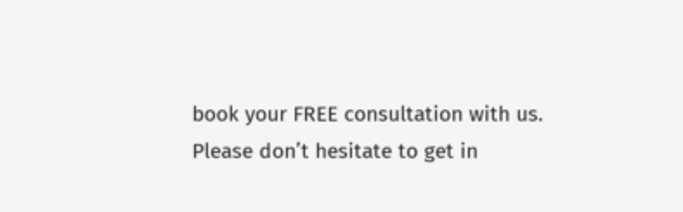book your FREE consultation with us. Please don’t hesitate to get in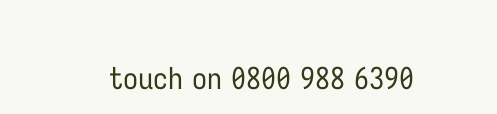touch on 0800 988 6390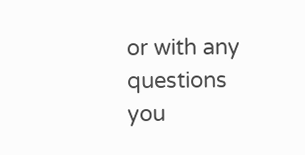or with any questions you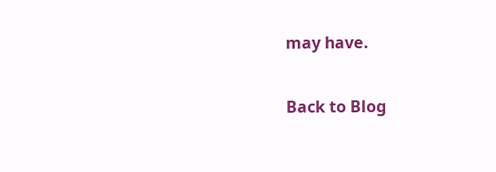may have.

Back to Blog